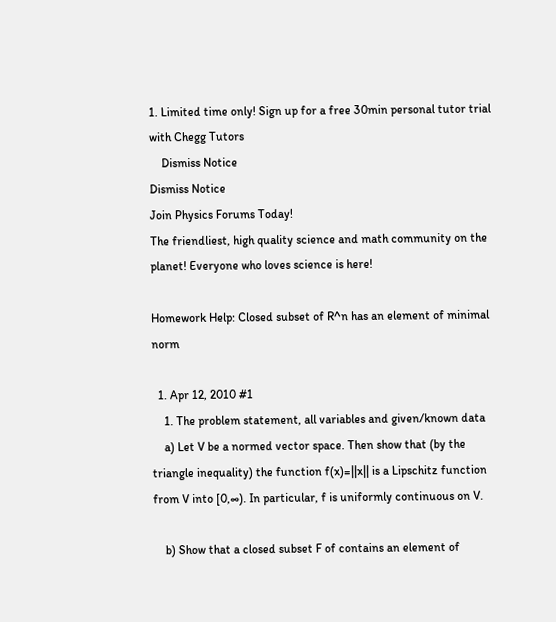1. Limited time only! Sign up for a free 30min personal tutor trial with Chegg Tutors
    Dismiss Notice
Dismiss Notice
Join Physics Forums Today!
The friendliest, high quality science and math community on the planet! Everyone who loves science is here!

Homework Help: Closed subset of R^n has an element of minimal norm

  1. Apr 12, 2010 #1
    1. The problem statement, all variables and given/known data
    a) Let V be a normed vector space. Then show that (by the triangle inequality) the function f(x)=||x|| is a Lipschitz function from V into [0,∞). In particular, f is uniformly continuous on V.

    b) Show that a closed subset F of contains an element of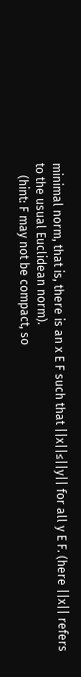minimal norm, that is, there is an x E F such that ||x||≤||y|| for all y E F. (here ||x|| refers to the usual Euclidean norm).
    (hint: F may not be compact, so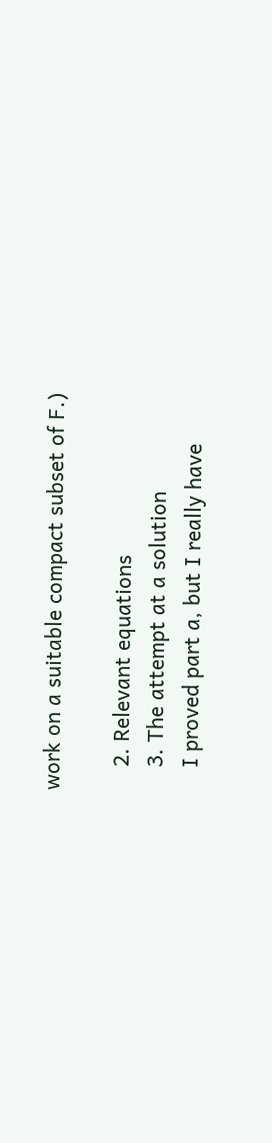work on a suitable compact subset of F.)

    2. Relevant equations
    3. The attempt at a solution
    I proved part a, but I really have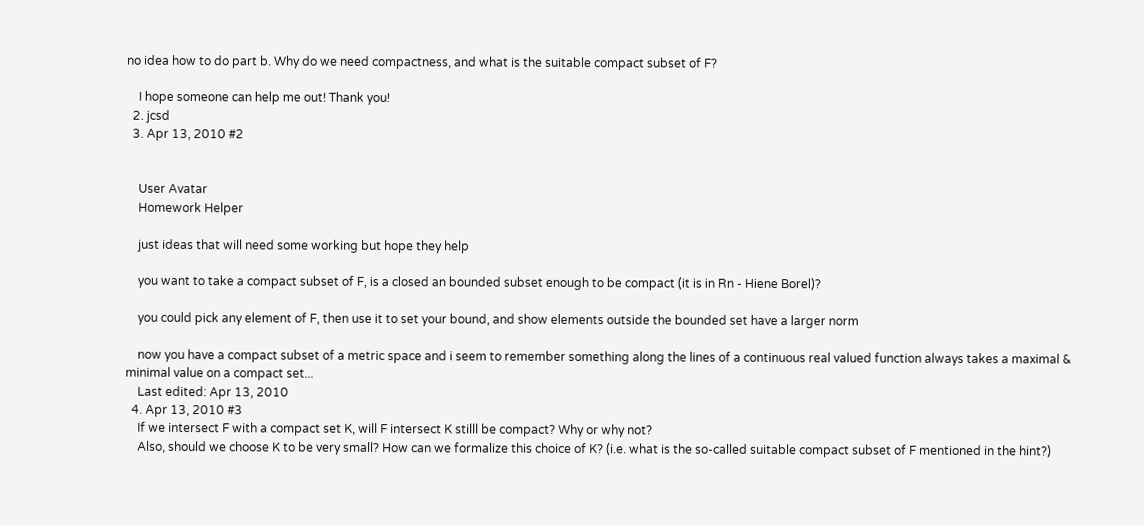no idea how to do part b. Why do we need compactness, and what is the suitable compact subset of F?

    I hope someone can help me out! Thank you!
  2. jcsd
  3. Apr 13, 2010 #2


    User Avatar
    Homework Helper

    just ideas that will need some working but hope they help

    you want to take a compact subset of F, is a closed an bounded subset enough to be compact (it is in Rn - Hiene Borel)?

    you could pick any element of F, then use it to set your bound, and show elements outside the bounded set have a larger norm

    now you have a compact subset of a metric space and i seem to remember something along the lines of a continuous real valued function always takes a maximal & minimal value on a compact set...
    Last edited: Apr 13, 2010
  4. Apr 13, 2010 #3
    If we intersect F with a compact set K, will F intersect K stilll be compact? Why or why not?
    Also, should we choose K to be very small? How can we formalize this choice of K? (i.e. what is the so-called suitable compact subset of F mentioned in the hint?)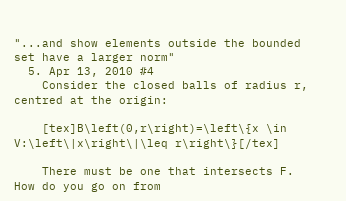"...and show elements outside the bounded set have a larger norm"
  5. Apr 13, 2010 #4
    Consider the closed balls of radius r, centred at the origin:

    [tex]B\left(0,r\right)=\left\{x \in V:\left\|x\right\|\leq r\right\}[/tex]

    There must be one that intersects F. How do you go on from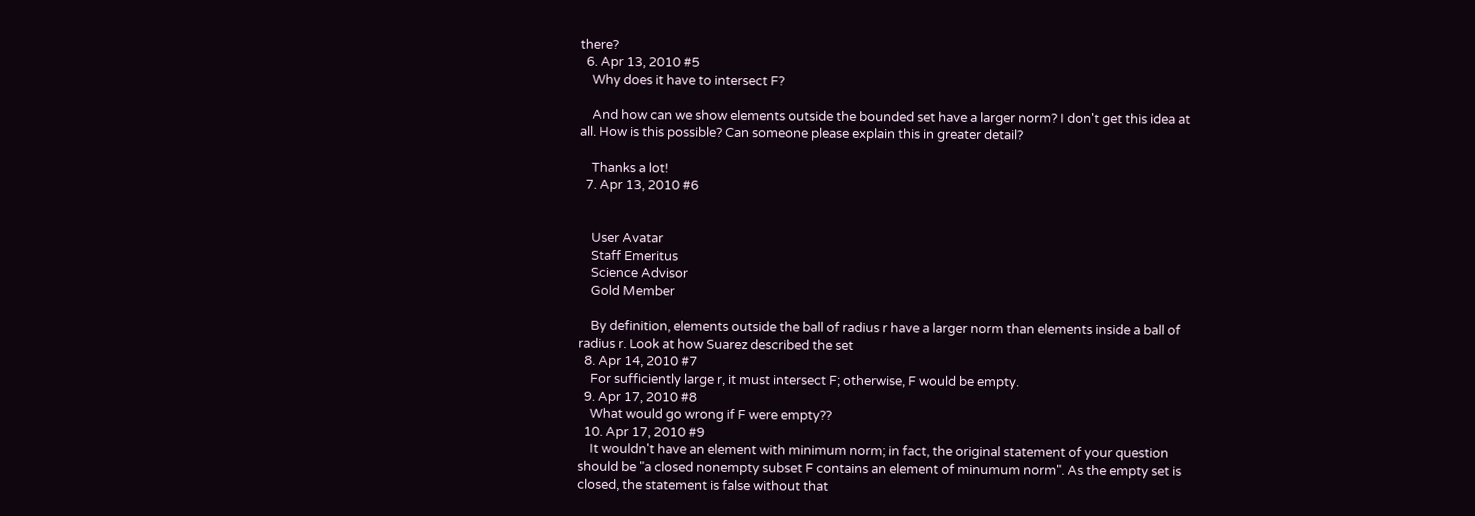there?
  6. Apr 13, 2010 #5
    Why does it have to intersect F?

    And how can we show elements outside the bounded set have a larger norm? I don't get this idea at all. How is this possible? Can someone please explain this in greater detail?

    Thanks a lot!
  7. Apr 13, 2010 #6


    User Avatar
    Staff Emeritus
    Science Advisor
    Gold Member

    By definition, elements outside the ball of radius r have a larger norm than elements inside a ball of radius r. Look at how Suarez described the set
  8. Apr 14, 2010 #7
    For sufficiently large r, it must intersect F; otherwise, F would be empty.
  9. Apr 17, 2010 #8
    What would go wrong if F were empty??
  10. Apr 17, 2010 #9
    It wouldn't have an element with minimum norm; in fact, the original statement of your question should be "a closed nonempty subset F contains an element of minumum norm". As the empty set is closed, the statement is false without that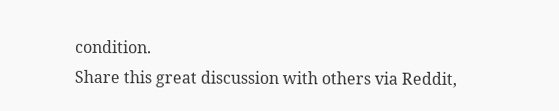condition.
Share this great discussion with others via Reddit,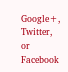Google+, Twitter, or Facebook